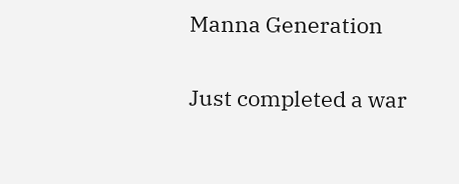Manna Generation

Just completed a war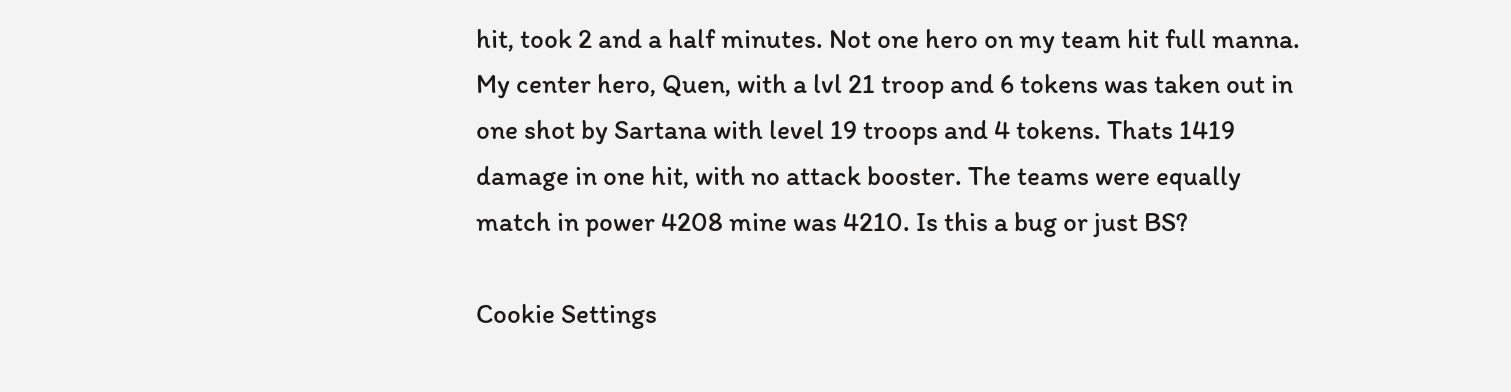hit, took 2 and a half minutes. Not one hero on my team hit full manna. My center hero, Quen, with a lvl 21 troop and 6 tokens was taken out in one shot by Sartana with level 19 troops and 4 tokens. Thats 1419 damage in one hit, with no attack booster. The teams were equally match in power 4208 mine was 4210. Is this a bug or just BS?

Cookie Settings